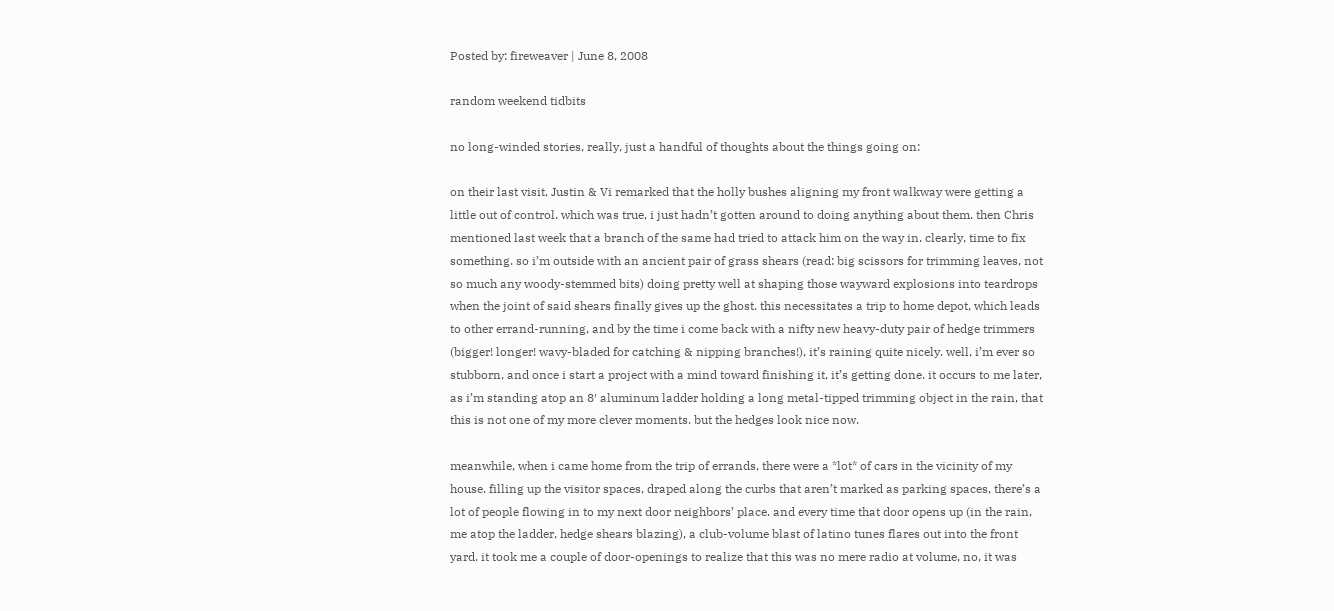Posted by: fireweaver | June 8, 2008

random weekend tidbits

no long-winded stories, really, just a handful of thoughts about the things going on:

on their last visit, Justin & Vi remarked that the holly bushes aligning my front walkway were getting a little out of control. which was true, i just hadn’t gotten around to doing anything about them. then Chris mentioned last week that a branch of the same had tried to attack him on the way in. clearly, time to fix something. so i’m outside with an ancient pair of grass shears (read: big scissors for trimming leaves, not so much any woody-stemmed bits) doing pretty well at shaping those wayward explosions into teardrops when the joint of said shears finally gives up the ghost. this necessitates a trip to home depot, which leads to other errand-running, and by the time i come back with a nifty new heavy-duty pair of hedge trimmers (bigger! longer! wavy-bladed for catching & nipping branches!), it’s raining quite nicely. well, i’m ever so stubborn, and once i start a project with a mind toward finishing it, it’s getting done. it occurs to me later, as i’m standing atop an 8′ aluminum ladder holding a long metal-tipped trimming object in the rain, that this is not one of my more clever moments. but the hedges look nice now.

meanwhile, when i came home from the trip of errands, there were a *lot* of cars in the vicinity of my house. filling up the visitor spaces, draped along the curbs that aren’t marked as parking spaces, there’s a lot of people flowing in to my next door neighbors’ place. and every time that door opens up (in the rain, me atop the ladder, hedge shears blazing), a club-volume blast of latino tunes flares out into the front yard. it took me a couple of door-openings to realize that this was no mere radio at volume, no, it was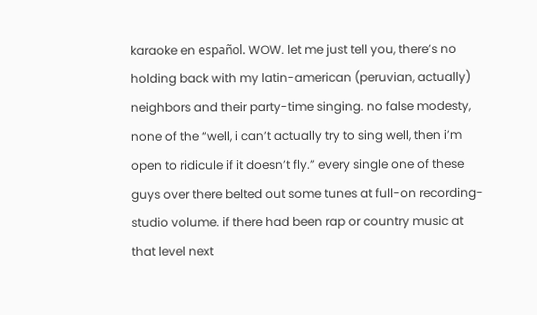karaoke en español. WOW. let me just tell you, there’s no holding back with my latin-american (peruvian, actually) neighbors and their party-time singing. no false modesty, none of the “well, i can’t actually try to sing well, then i’m open to ridicule if it doesn’t fly.” every single one of these guys over there belted out some tunes at full-on recording-studio volume. if there had been rap or country music at that level next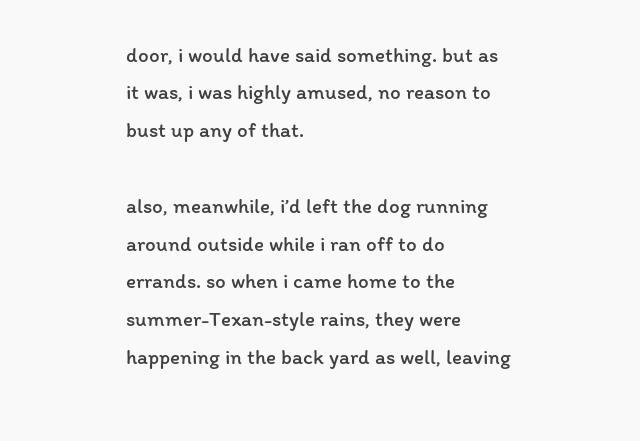door, i would have said something. but as it was, i was highly amused, no reason to bust up any of that.

also, meanwhile, i’d left the dog running around outside while i ran off to do errands. so when i came home to the summer-Texan-style rains, they were happening in the back yard as well, leaving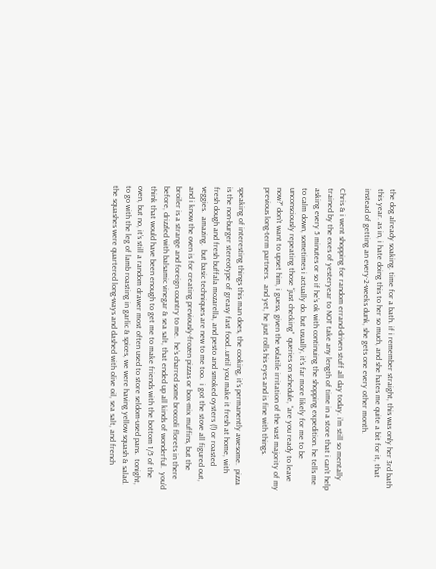the dog already soaking. time for a bath. if i remember straight, this was only her 3rd bath this year. as in, i hate doing this to her so much, and she hates me quite a bit for it, that instead of getting an every-2-weeks dunk, she gets one every other month.

Chris & i went shopping for random errand-driven stuff all day today. i’m still so mentally trained by the exes of yesteryear to NOT take any length of time in a store that i can’t help asking every 5 minutes or so if he’s ok with continuing the shopping expedition. he tells me to calm down, sometimes i actually do. but usually, it’s far more likely for me to be unconsciously repeating those “just checking”  queries on schedule, “are you ready to leave now?” don’t want to upset him, i guess, given the volatile irritation of the vast majority of my previous long-term partners.  and yet, he just rolls his eyes and is fine with things.

speaking of interesting things this man does, the cooking, it’s permanently awesome.  pizza is the non-burger stereotype of greasy fast food…until you make it fresh at home, with fresh dough and fresh buffala mozarella, and pesto and smoked oysters (!) or roasted veggies.  amazing.  but basic techniques are new to me too.  i got the stove all figured out, and i know the oven is for creating previously-frozen pizzas or box-mix muffins, but the broiler is a strange and foreign country to me.  he’s charred some broccoli florets in there before, drizzled with balsamic vinegar & sea salt, that ended up all kinds of wonderful.  you’d think that would have been enough to get me to make friends with the bottom 1/5 of the oven, but no, it’s still a random drawer most often used to store seldom-used pans.  tonight, to go with the leg of lamb roasting in garlic & spices, we were having yellow squash & salad.  the squashes were quartered long-ways and dashed with olive oil, sea salt, and french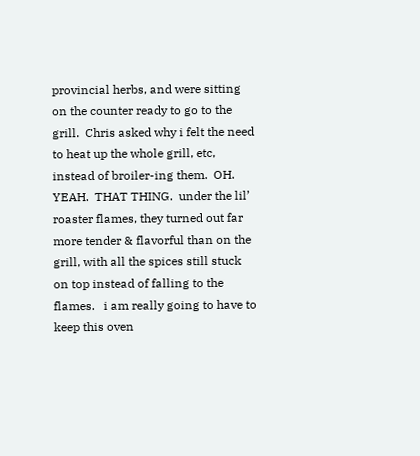provincial herbs, and were sitting on the counter ready to go to the grill.  Chris asked why i felt the need to heat up the whole grill, etc, instead of broiler-ing them.  OH.  YEAH.  THAT THING.  under the lil’ roaster flames, they turned out far more tender & flavorful than on the grill, with all the spices still stuck on top instead of falling to the flames.   i am really going to have to keep this oven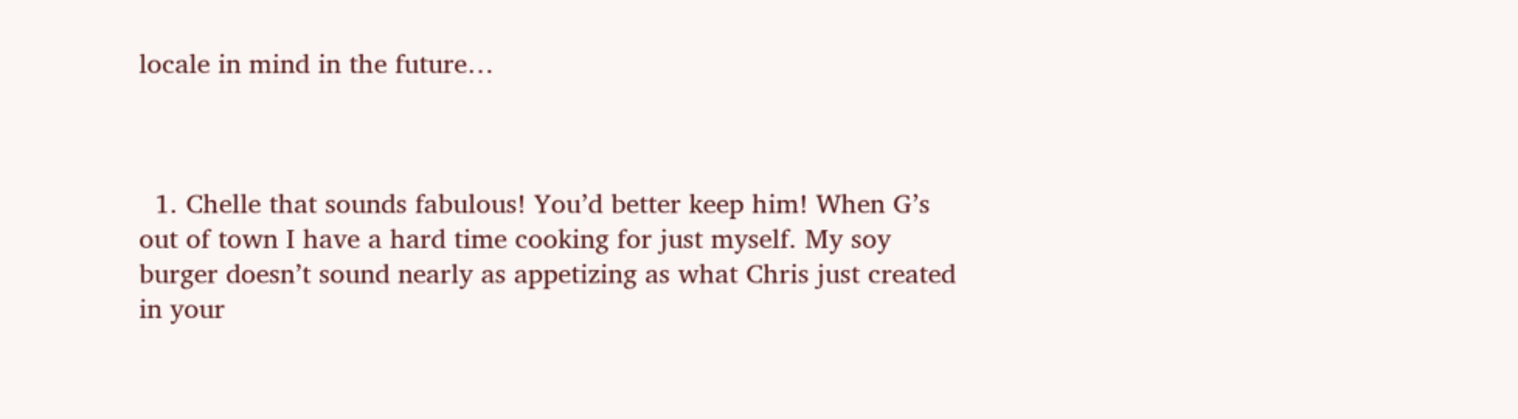locale in mind in the future…



  1. Chelle that sounds fabulous! You’d better keep him! When G’s out of town I have a hard time cooking for just myself. My soy burger doesn’t sound nearly as appetizing as what Chris just created in your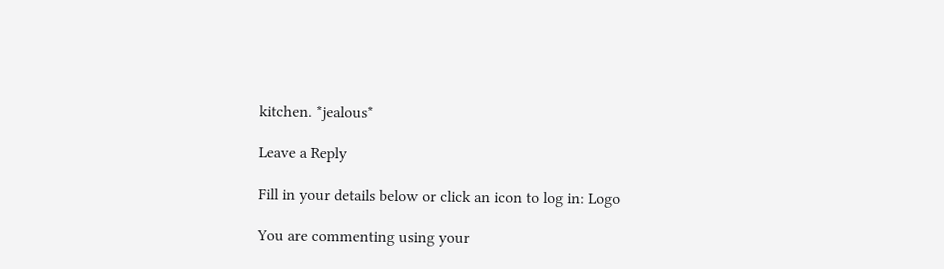kitchen. *jealous*

Leave a Reply

Fill in your details below or click an icon to log in: Logo

You are commenting using your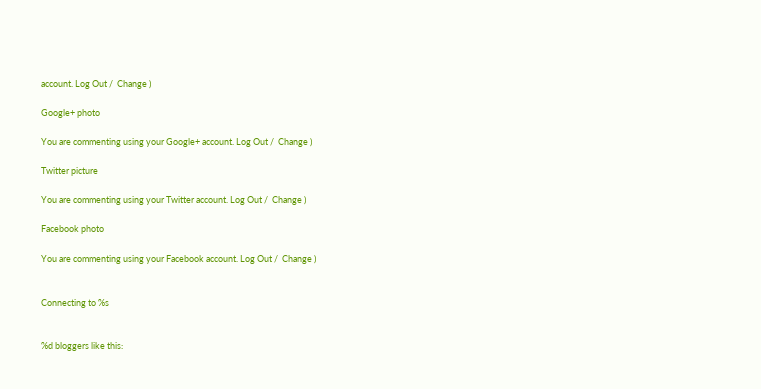account. Log Out /  Change )

Google+ photo

You are commenting using your Google+ account. Log Out /  Change )

Twitter picture

You are commenting using your Twitter account. Log Out /  Change )

Facebook photo

You are commenting using your Facebook account. Log Out /  Change )


Connecting to %s


%d bloggers like this: